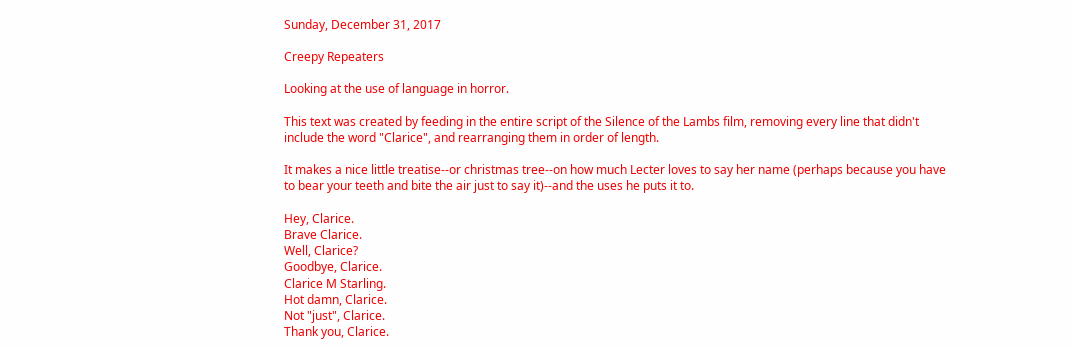Sunday, December 31, 2017

Creepy Repeaters

Looking at the use of language in horror.

This text was created by feeding in the entire script of the Silence of the Lambs film, removing every line that didn't include the word "Clarice", and rearranging them in order of length.

It makes a nice little treatise--or christmas tree--on how much Lecter loves to say her name (perhaps because you have to bear your teeth and bite the air just to say it)--and the uses he puts it to.

Hey, Clarice.
Brave Clarice.
Well, Clarice?
Goodbye, Clarice.
Clarice M Starling.
Hot damn, Clarice.
Not "just", Clarice.
Thank you, Clarice.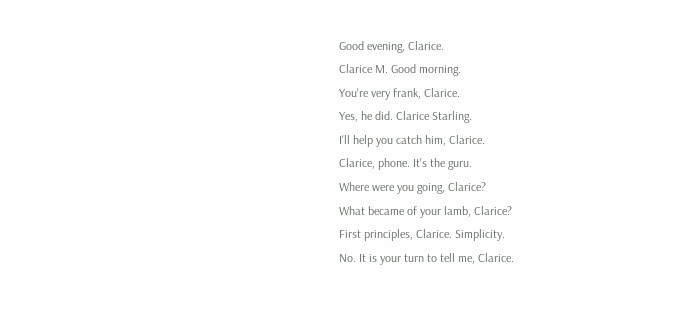Good evening, Clarice.
Clarice M. Good morning.
You're very frank, Clarice.
Yes, he did. Clarice Starling.
I'll help you catch him, Clarice.
Clarice, phone. It's the guru.
Where were you going, Clarice?
What became of your lamb, Clarice?
First principles, Clarice. Simplicity.
No. It is your turn to tell me, Clarice.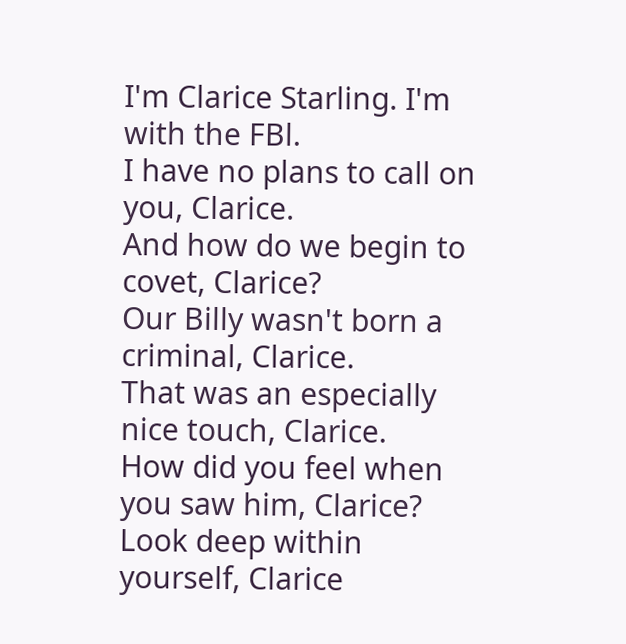I'm Clarice Starling. I'm with the FBl.
I have no plans to call on you, Clarice.
And how do we begin to covet, Clarice?
Our Billy wasn't born a criminal, Clarice.
That was an especially nice touch, Clarice.
How did you feel when you saw him, Clarice?
Look deep within yourself, Clarice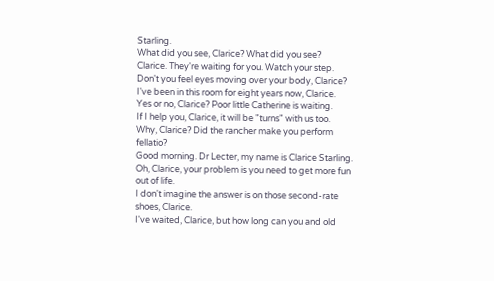Starling.
What did you see, Clarice? What did you see?
Clarice. They're waiting for you. Watch your step.
Don't you feel eyes moving over your body, Clarice?
I've been in this room for eight years now, Clarice.
Yes or no, Clarice? Poor little Catherine is waiting.
If I help you, Clarice, it will be "turns" with us too.
Why, Clarice? Did the rancher make you perform fellatio?
Good morning. Dr Lecter, my name is Clarice Starling.
Oh, Clarice, your problem is you need to get more fun out of life.
I don't imagine the answer is on those second-rate shoes, Clarice.
I've waited, Clarice, but how long can you and old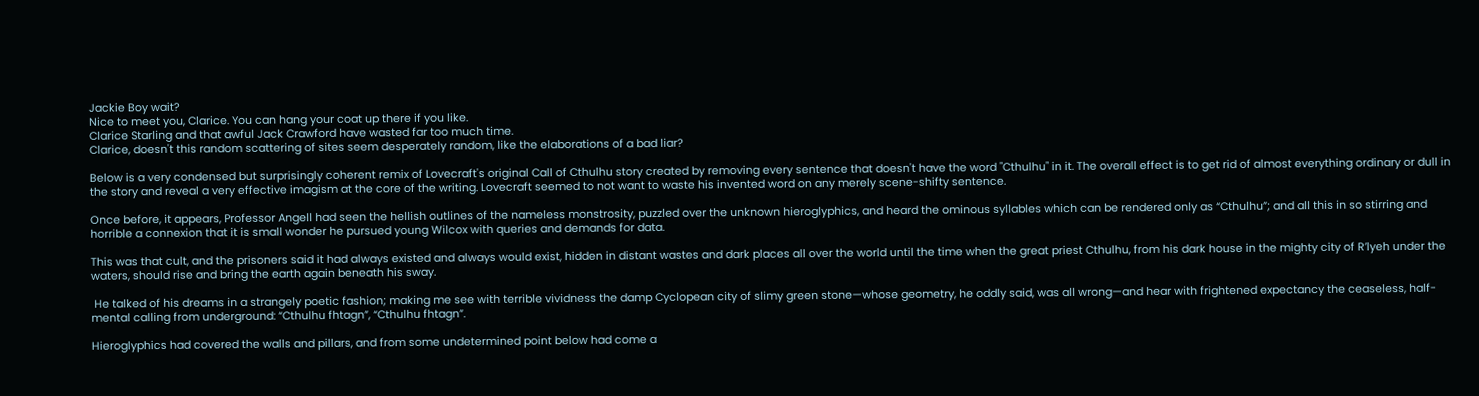Jackie Boy wait?
Nice to meet you, Clarice. You can hang your coat up there if you like.
Clarice Starling and that awful Jack Crawford have wasted far too much time.
Clarice, doesn't this random scattering of sites seem desperately random, like the elaborations of a bad liar?

Below is a very condensed but surprisingly coherent remix of Lovecraft's original Call of Cthulhu story created by removing every sentence that doesn't have the word "Cthulhu" in it. The overall effect is to get rid of almost everything ordinary or dull in the story and reveal a very effective imagism at the core of the writing. Lovecraft seemed to not want to waste his invented word on any merely scene-shifty sentence.

Once before, it appears, Professor Angell had seen the hellish outlines of the nameless monstrosity, puzzled over the unknown hieroglyphics, and heard the ominous syllables which can be rendered only as “Cthulhu”; and all this in so stirring and horrible a connexion that it is small wonder he pursued young Wilcox with queries and demands for data.

This was that cult, and the prisoners said it had always existed and always would exist, hidden in distant wastes and dark places all over the world until the time when the great priest Cthulhu, from his dark house in the mighty city of R’lyeh under the waters, should rise and bring the earth again beneath his sway.

 He talked of his dreams in a strangely poetic fashion; making me see with terrible vividness the damp Cyclopean city of slimy green stone—whose geometry, he oddly said, was all wrong—and hear with frightened expectancy the ceaseless, half-mental calling from underground: “Cthulhu fhtagn”, “Cthulhu fhtagn”.

Hieroglyphics had covered the walls and pillars, and from some undetermined point below had come a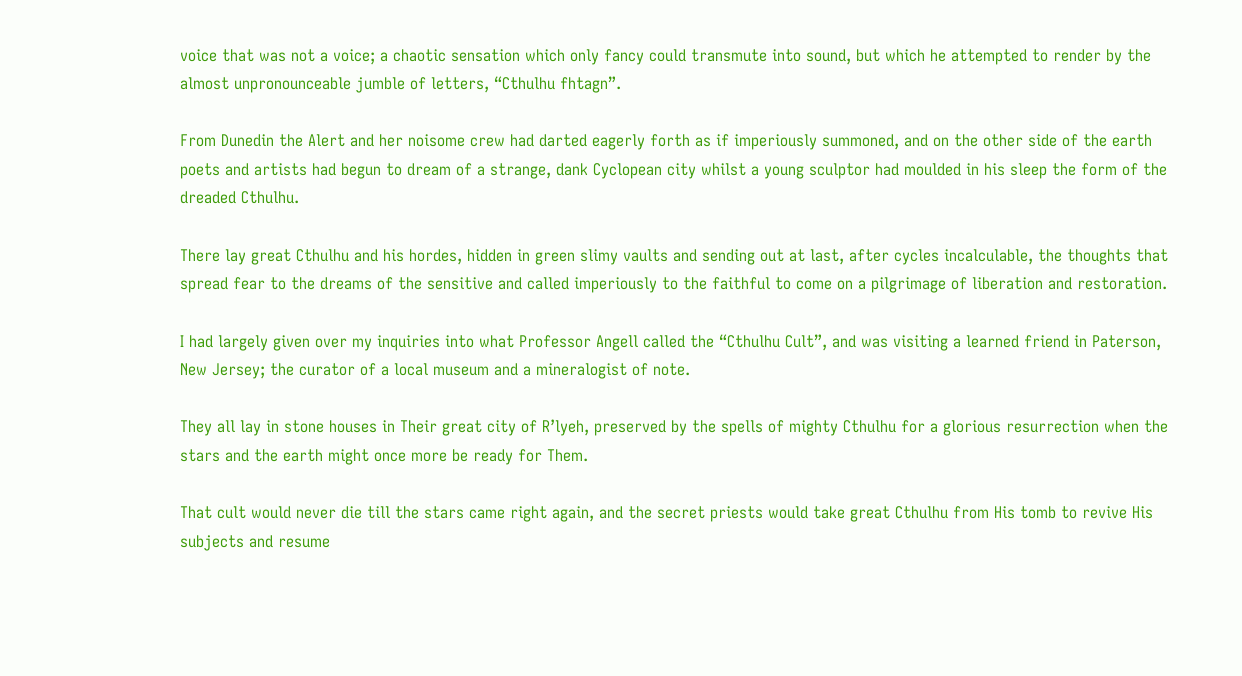voice that was not a voice; a chaotic sensation which only fancy could transmute into sound, but which he attempted to render by the almost unpronounceable jumble of letters, “Cthulhu fhtagn”.

From Dunedin the Alert and her noisome crew had darted eagerly forth as if imperiously summoned, and on the other side of the earth poets and artists had begun to dream of a strange, dank Cyclopean city whilst a young sculptor had moulded in his sleep the form of the dreaded Cthulhu.

There lay great Cthulhu and his hordes, hidden in green slimy vaults and sending out at last, after cycles incalculable, the thoughts that spread fear to the dreams of the sensitive and called imperiously to the faithful to come on a pilgrimage of liberation and restoration.

I had largely given over my inquiries into what Professor Angell called the “Cthulhu Cult”, and was visiting a learned friend in Paterson, New Jersey; the curator of a local museum and a mineralogist of note.

They all lay in stone houses in Their great city of R’lyeh, preserved by the spells of mighty Cthulhu for a glorious resurrection when the stars and the earth might once more be ready for Them.

That cult would never die till the stars came right again, and the secret priests would take great Cthulhu from His tomb to revive His subjects and resume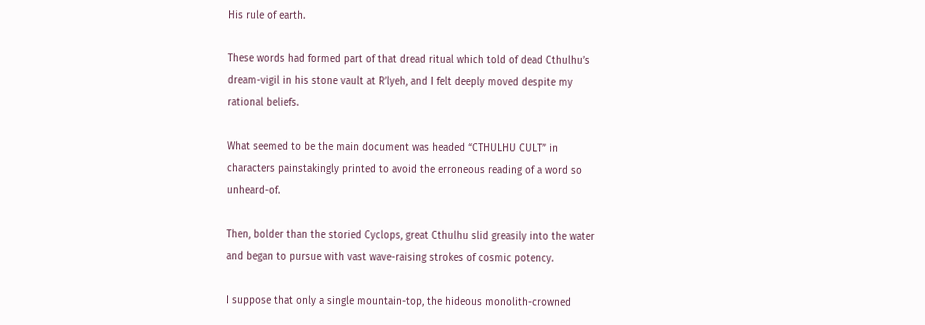His rule of earth.

These words had formed part of that dread ritual which told of dead Cthulhu’s dream-vigil in his stone vault at R’lyeh, and I felt deeply moved despite my rational beliefs.

What seemed to be the main document was headed “CTHULHU CULT” in characters painstakingly printed to avoid the erroneous reading of a word so unheard-of.

Then, bolder than the storied Cyclops, great Cthulhu slid greasily into the water and began to pursue with vast wave-raising strokes of cosmic potency.

I suppose that only a single mountain-top, the hideous monolith-crowned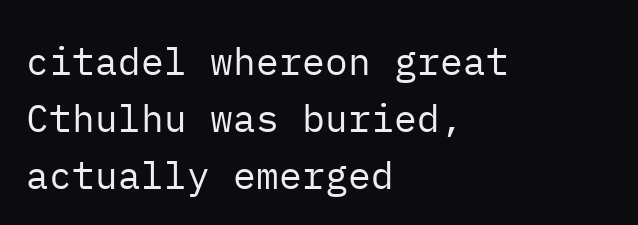citadel whereon great Cthulhu was buried, actually emerged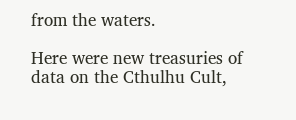from the waters.

Here were new treasuries of data on the Cthulhu Cult,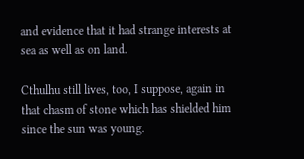and evidence that it had strange interests at sea as well as on land.

Cthulhu still lives, too, I suppose, again in that chasm of stone which has shielded him since the sun was young.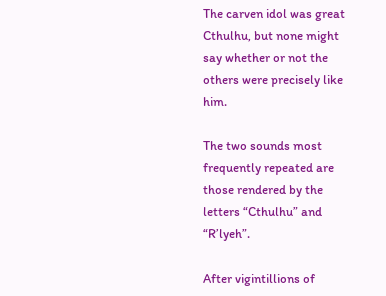The carven idol was great Cthulhu, but none might say whether or not the others were precisely like him.

The two sounds most frequently repeated are those rendered by the letters “Cthulhu” and “R’lyeh”.

After vigintillions of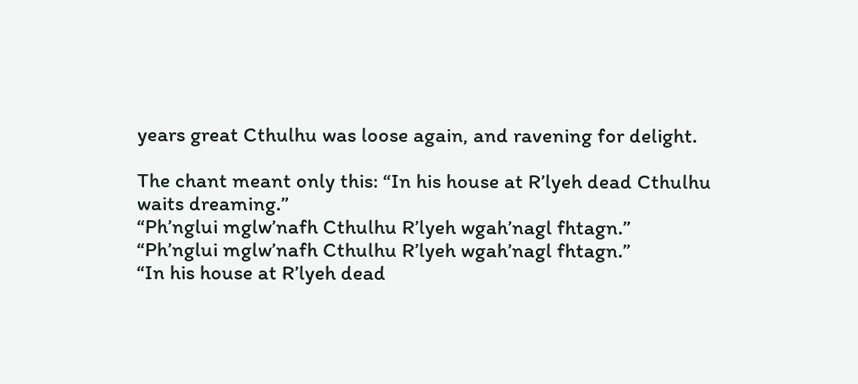years great Cthulhu was loose again, and ravening for delight.

The chant meant only this: “In his house at R’lyeh dead Cthulhu waits dreaming.”
“Ph’nglui mglw’nafh Cthulhu R’lyeh wgah’nagl fhtagn.”
“Ph’nglui mglw’nafh Cthulhu R’lyeh wgah’nagl fhtagn.”
“In his house at R’lyeh dead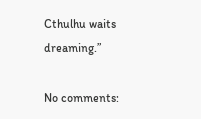Cthulhu waits dreaming.”

No comments: